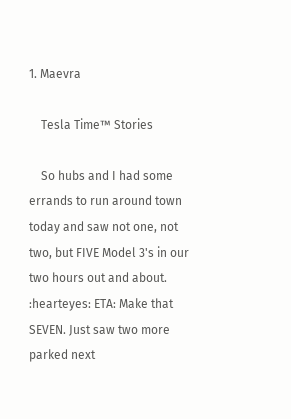1. Maevra

    Tesla Time™ Stories

    So hubs and I had some errands to run around town today and saw not one, not two, but FIVE Model 3's in our two hours out and about. :hearteyes: ETA: Make that SEVEN. Just saw two more parked next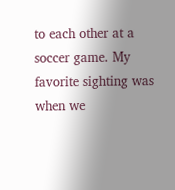to each other at a soccer game. My favorite sighting was when we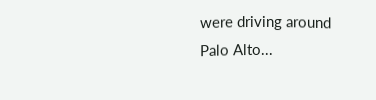were driving around Palo Alto...